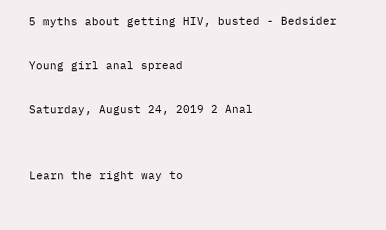5 myths about getting HIV, busted - Bedsider

Young girl anal spread

Saturday, August 24, 2019 2 Anal


Learn the right way to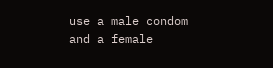use a male condom and a female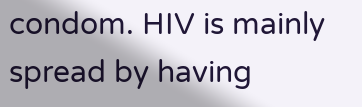condom. HIV is mainly spread by having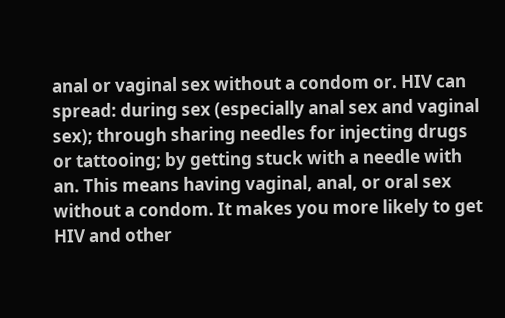anal or vaginal sex without a condom or. HIV can spread: during sex (especially anal sex and vaginal sex); through sharing needles for injecting drugs or tattooing; by getting stuck with a needle with an. This means having vaginal, anal, or oral sex without a condom. It makes you more likely to get HIV and other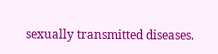sexually transmitted diseases.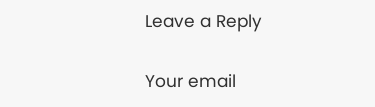Leave a Reply

Your email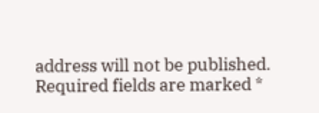address will not be published. Required fields are marked *